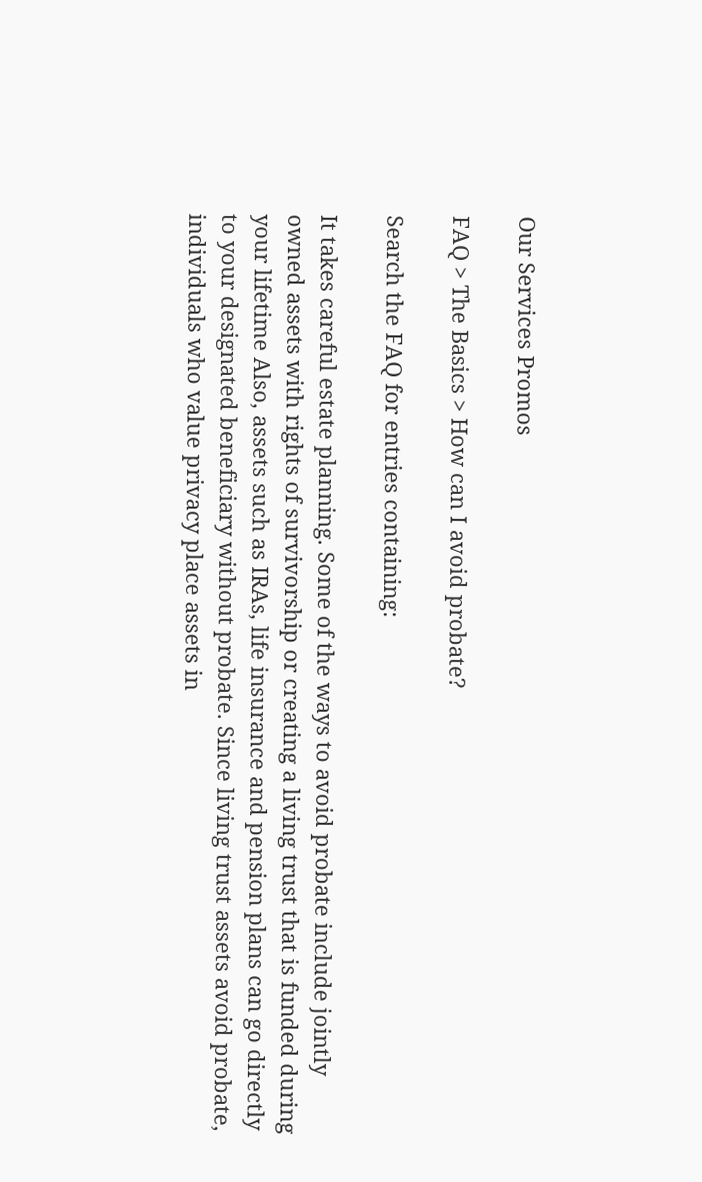Our Services Promos

FAQ > The Basics > How can I avoid probate?

Search the FAQ for entries containing:

It takes careful estate planning. Some of the ways to avoid probate include jointly owned assets with rights of survivorship or creating a living trust that is funded during your lifetime Also, assets such as IRAs, life insurance and pension plans can go directly to your designated beneficiary without probate. Since living trust assets avoid probate, individuals who value privacy place assets in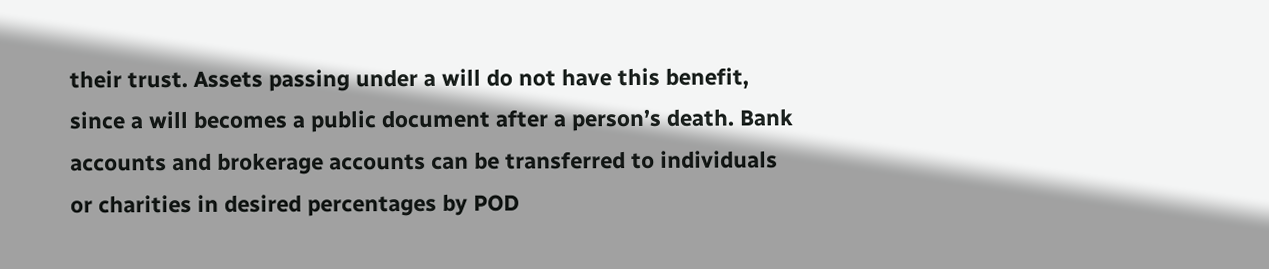their trust. Assets passing under a will do not have this benefit, since a will becomes a public document after a person’s death. Bank accounts and brokerage accounts can be transferred to individuals or charities in desired percentages by POD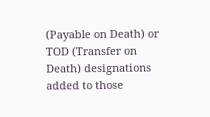(Payable on Death) or TOD (Transfer on Death) designations added to those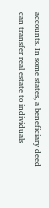accounts. In some states, a beneficiary deed can transfer real estate to individuals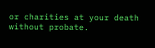or charities at your death without probate.